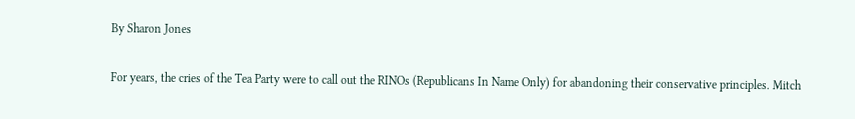By Sharon Jones

For years, the cries of the Tea Party were to call out the RINOs (Republicans In Name Only) for abandoning their conservative principles. Mitch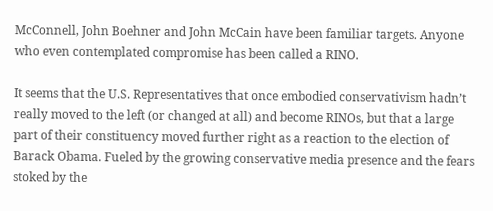McConnell, John Boehner and John McCain have been familiar targets. Anyone who even contemplated compromise has been called a RINO.

It seems that the U.S. Representatives that once embodied conservativism hadn’t really moved to the left (or changed at all) and become RINOs, but that a large part of their constituency moved further right as a reaction to the election of Barack Obama. Fueled by the growing conservative media presence and the fears stoked by the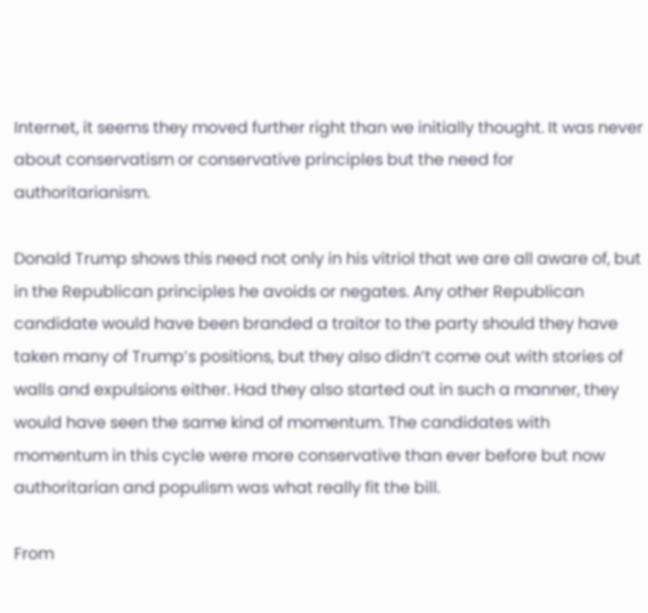Internet, it seems they moved further right than we initially thought. It was never about conservatism or conservative principles but the need for authoritarianism.

Donald Trump shows this need not only in his vitriol that we are all aware of, but in the Republican principles he avoids or negates. Any other Republican candidate would have been branded a traitor to the party should they have taken many of Trump’s positions, but they also didn’t come out with stories of walls and expulsions either. Had they also started out in such a manner, they would have seen the same kind of momentum. The candidates with momentum in this cycle were more conservative than ever before but now authoritarian and populism was what really fit the bill.

From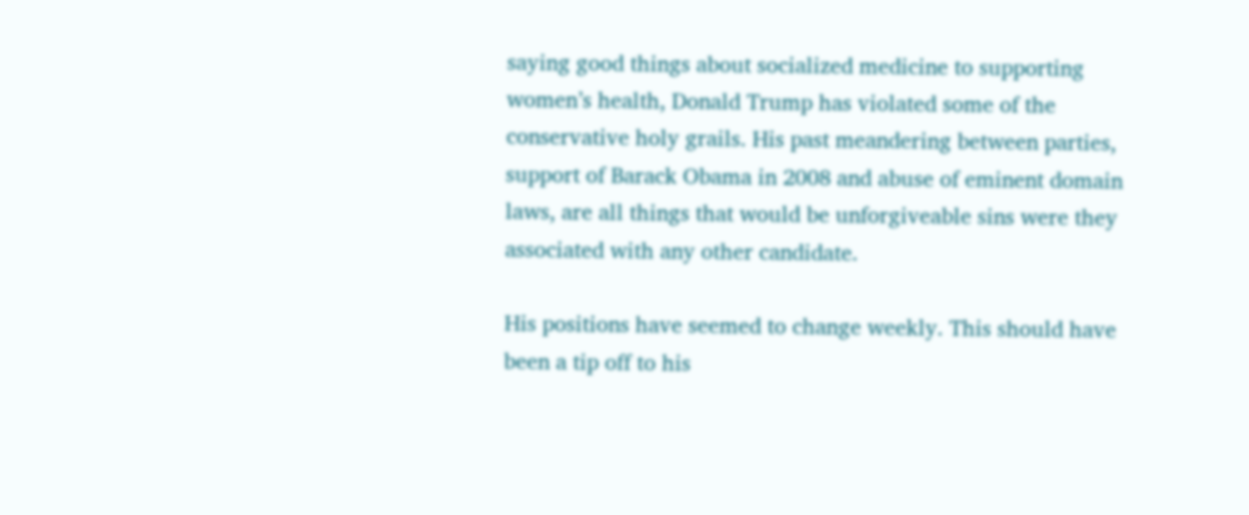saying good things about socialized medicine to supporting women’s health, Donald Trump has violated some of the conservative holy grails. His past meandering between parties, support of Barack Obama in 2008 and abuse of eminent domain laws, are all things that would be unforgiveable sins were they associated with any other candidate.

His positions have seemed to change weekly. This should have been a tip off to his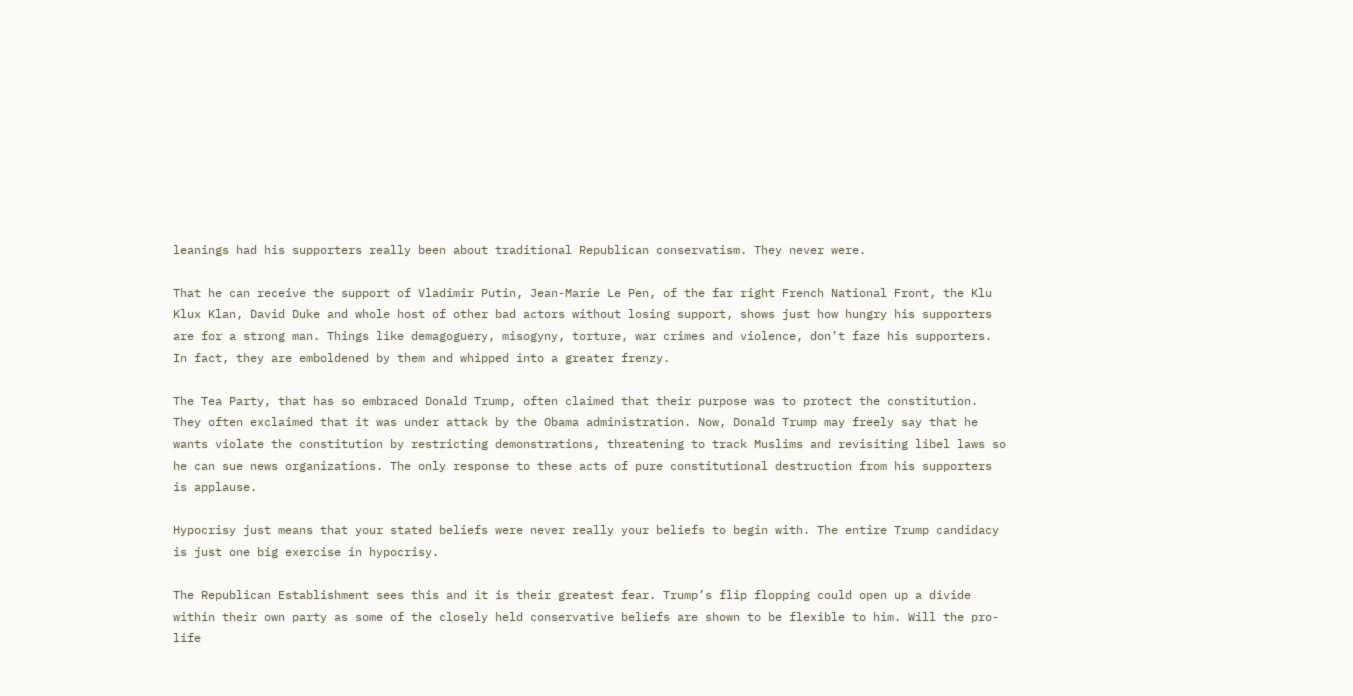leanings had his supporters really been about traditional Republican conservatism. They never were.

That he can receive the support of Vladimir Putin, Jean-Marie Le Pen, of the far right French National Front, the Klu Klux Klan, David Duke and whole host of other bad actors without losing support, shows just how hungry his supporters are for a strong man. Things like demagoguery, misogyny, torture, war crimes and violence, don’t faze his supporters. In fact, they are emboldened by them and whipped into a greater frenzy.

The Tea Party, that has so embraced Donald Trump, often claimed that their purpose was to protect the constitution. They often exclaimed that it was under attack by the Obama administration. Now, Donald Trump may freely say that he wants violate the constitution by restricting demonstrations, threatening to track Muslims and revisiting libel laws so he can sue news organizations. The only response to these acts of pure constitutional destruction from his supporters is applause.

Hypocrisy just means that your stated beliefs were never really your beliefs to begin with. The entire Trump candidacy is just one big exercise in hypocrisy.

The Republican Establishment sees this and it is their greatest fear. Trump’s flip flopping could open up a divide within their own party as some of the closely held conservative beliefs are shown to be flexible to him. Will the pro-life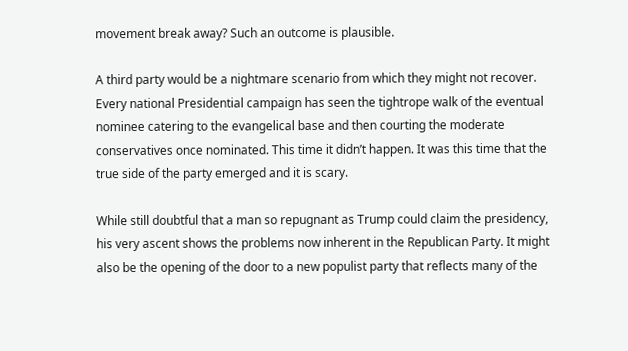movement break away? Such an outcome is plausible.

A third party would be a nightmare scenario from which they might not recover. Every national Presidential campaign has seen the tightrope walk of the eventual nominee catering to the evangelical base and then courting the moderate conservatives once nominated. This time it didn’t happen. It was this time that the true side of the party emerged and it is scary.

While still doubtful that a man so repugnant as Trump could claim the presidency, his very ascent shows the problems now inherent in the Republican Party. It might also be the opening of the door to a new populist party that reflects many of the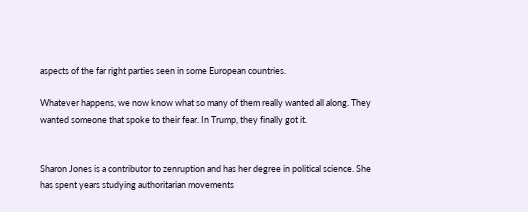aspects of the far right parties seen in some European countries.

Whatever happens, we now know what so many of them really wanted all along. They wanted someone that spoke to their fear. In Trump, they finally got it.


Sharon Jones is a contributor to zenruption and has her degree in political science. She has spent years studying authoritarian movements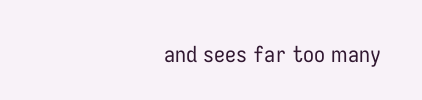and sees far too many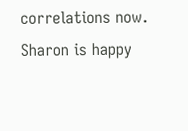correlations now. Sharon is happy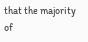that the majority of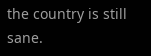the country is still sane.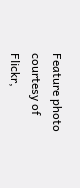Feature photo courtesy of Flickr,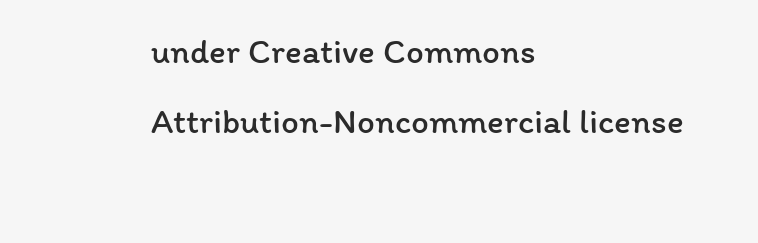under Creative Commons Attribution-Noncommercial license